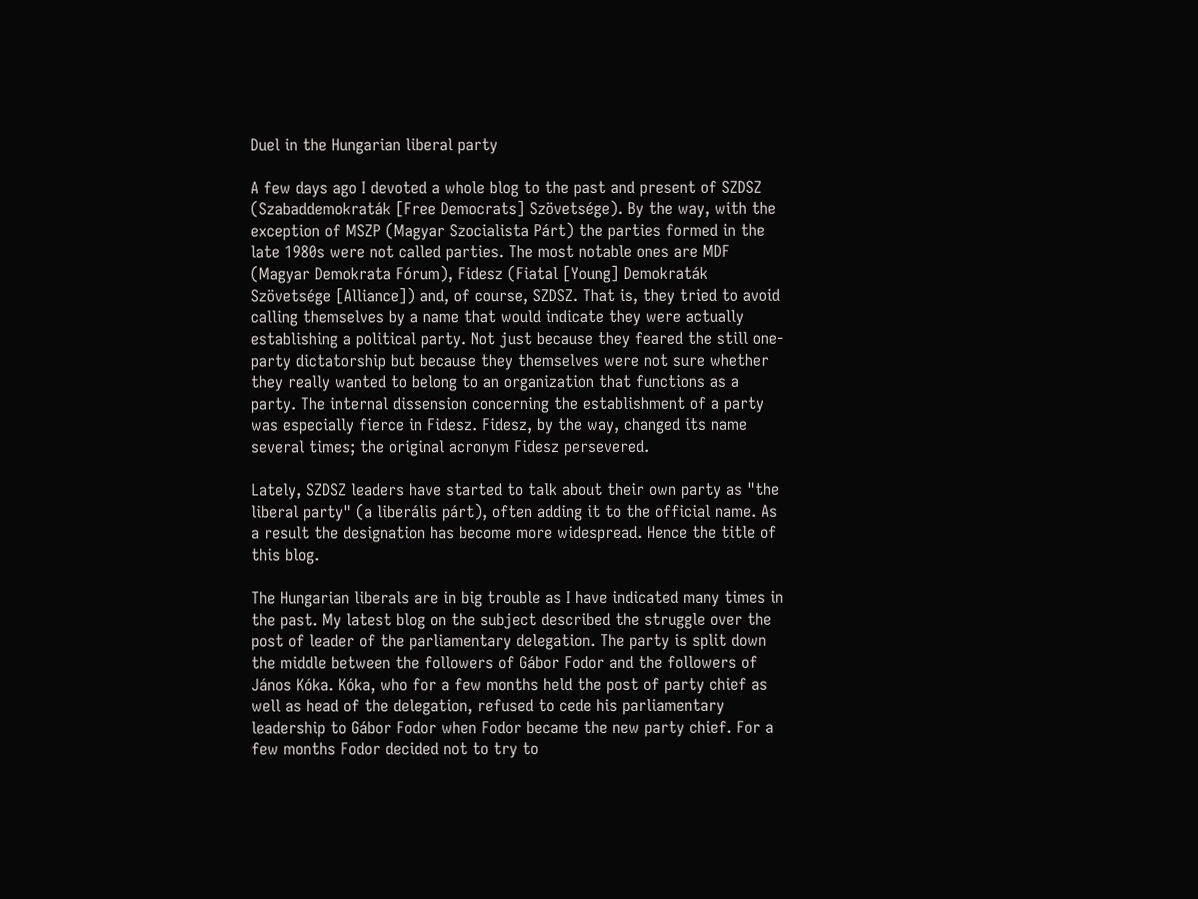Duel in the Hungarian liberal party

A few days ago I devoted a whole blog to the past and present of SZDSZ (Szabaddemokraták [Free Democrats] Szövetsége). By the way, with the exception of MSZP (Magyar Szocialista Párt) the parties formed in the late 1980s were not called parties. The most notable ones are MDF (Magyar Demokrata Fórum), Fidesz (Fiatal [Young] Demokraták Szövetsége [Alliance]) and, of course, SZDSZ. That is, they tried to avoid calling themselves by a name that would indicate they were actually establishing a political party. Not just because they feared the still one-party dictatorship but because they themselves were not sure whether they really wanted to belong to an organization that functions as a party. The internal dissension concerning the establishment of a party was especially fierce in Fidesz. Fidesz, by the way, changed its name several times; the original acronym Fidesz persevered.

Lately, SZDSZ leaders have started to talk about their own party as "the liberal party" (a liberális párt), often adding it to the official name. As a result the designation has become more widespread. Hence the title of this blog.

The Hungarian liberals are in big trouble as I have indicated many times in the past. My latest blog on the subject described the struggle over the post of leader of the parliamentary delegation. The party is split down the middle between the followers of Gábor Fodor and the followers of János Kóka. Kóka, who for a few months held the post of party chief as well as head of the delegation, refused to cede his parliamentary leadership to Gábor Fodor when Fodor became the new party chief. For a few months Fodor decided not to try to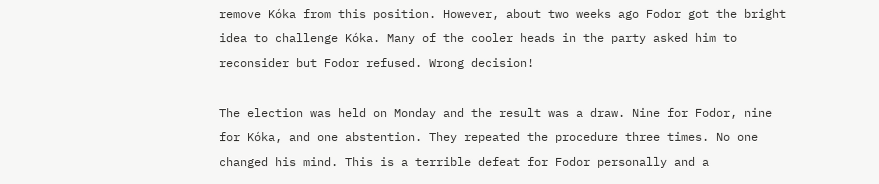remove Kóka from this position. However, about two weeks ago Fodor got the bright idea to challenge Kóka. Many of the cooler heads in the party asked him to reconsider but Fodor refused. Wrong decision!

The election was held on Monday and the result was a draw. Nine for Fodor, nine for Kóka, and one abstention. They repeated the procedure three times. No one changed his mind. This is a terrible defeat for Fodor personally and a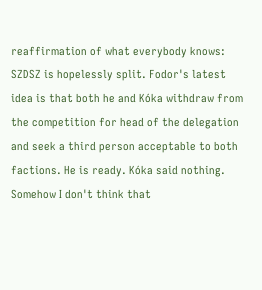reaffirmation of what everybody knows: SZDSZ is hopelessly split. Fodor's latest idea is that both he and Kóka withdraw from the competition for head of the delegation and seek a third person acceptable to both factions. He is ready. Kóka said nothing. Somehow I don't think that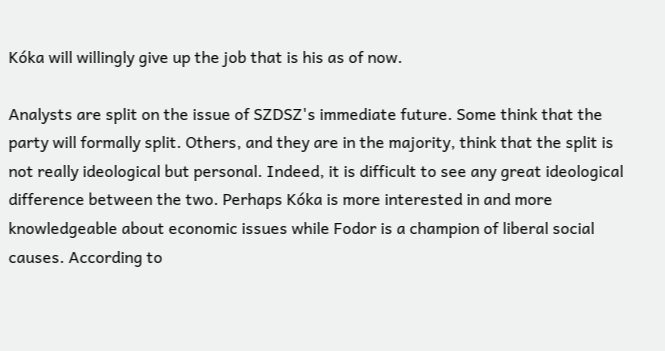Kóka will willingly give up the job that is his as of now.

Analysts are split on the issue of SZDSZ's immediate future. Some think that the party will formally split. Others, and they are in the majority, think that the split is not really ideological but personal. Indeed, it is difficult to see any great ideological difference between the two. Perhaps Kóka is more interested in and more knowledgeable about economic issues while Fodor is a champion of liberal social causes. According to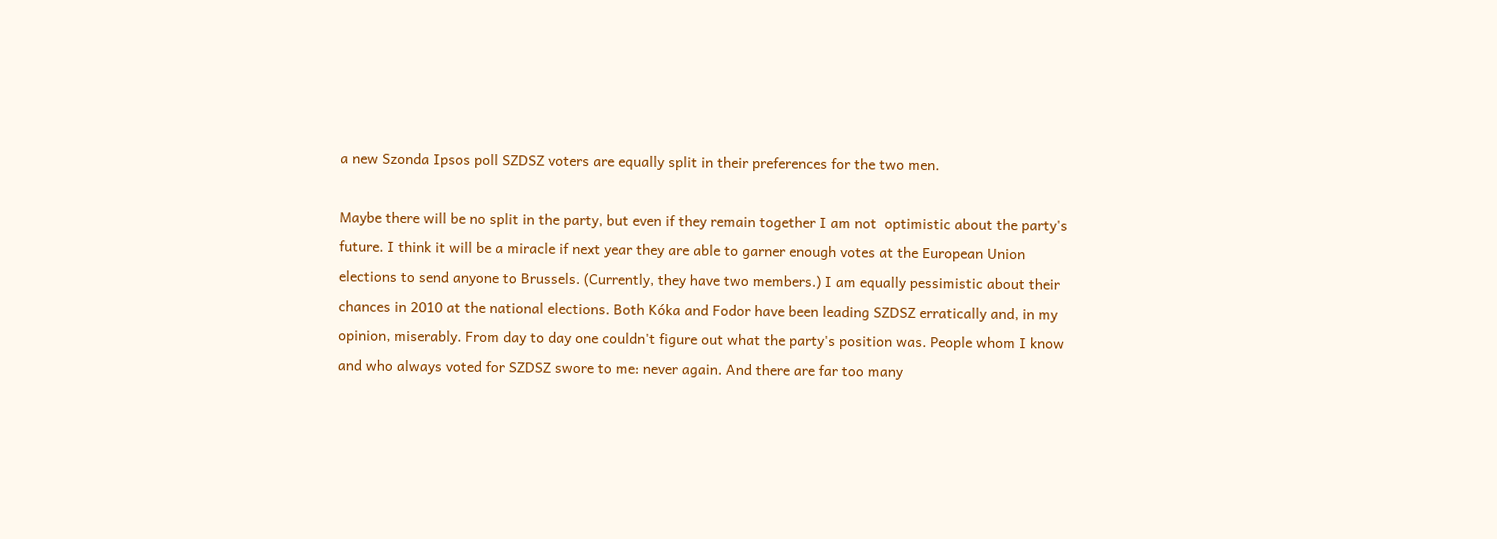a new Szonda Ipsos poll SZDSZ voters are equally split in their preferences for the two men.

Maybe there will be no split in the party, but even if they remain together I am not  optimistic about the party's future. I think it will be a miracle if next year they are able to garner enough votes at the European Union elections to send anyone to Brussels. (Currently, they have two members.) I am equally pessimistic about their chances in 2010 at the national elections. Both Kóka and Fodor have been leading SZDSZ erratically and, in my opinion, miserably. From day to day one couldn't figure out what the party's position was. People whom I know and who always voted for SZDSZ swore to me: never again. And there are far too many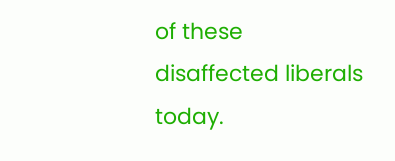of these disaffected liberals today.